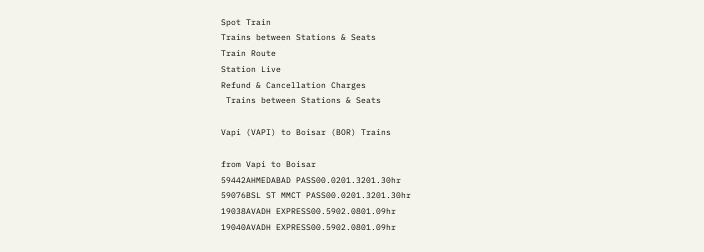Spot Train
Trains between Stations & Seats
Train Route
Station Live
Refund & Cancellation Charges
 Trains between Stations & Seats

Vapi (VAPI) to Boisar (BOR) Trains

from Vapi to Boisar
59442AHMEDABAD PASS00.0201.3201.30hr
59076BSL ST MMCT PASS00.0201.3201.30hr
19038AVADH EXPRESS00.5902.0801.09hr
19040AVADH EXPRESS00.5902.0801.09hr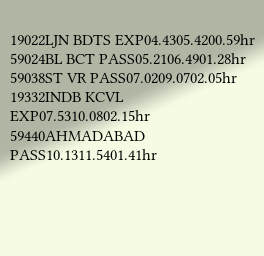19022LJN BDTS EXP04.4305.4200.59hr
59024BL BCT PASS05.2106.4901.28hr
59038ST VR PASS07.0209.0702.05hr
19332INDB KCVL EXP07.5310.0802.15hr
59440AHMADABAD PASS10.1311.5401.41hr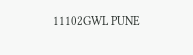11102GWL PUNE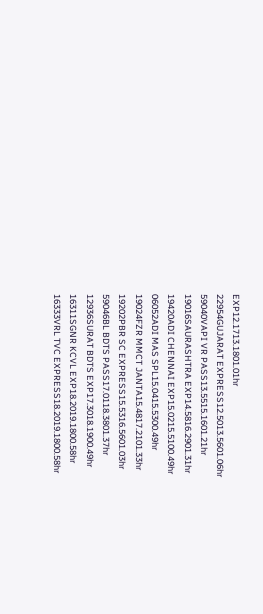EXP12.1713.1801.01hr
22954GUJARAT EXPRESS12.5013.5601.06hr
59040VAPI VR PASS13.5515.1601.21hr
19016SAURASHTRA EXP14.5816.2901.31hr
19420ADI CHENNAI EXP15.0215.5100.49hr
06052ADI MAS SPL15.0415.5300.49hr
19024FZR MMCT JANTA15.4817.2101.33hr
19202PBR SC EXPRESS15.5316.5601.03hr
59046BL BDTS PASS17.0118.3801.37hr
12936SURAT BDTS EXP17.3018.1900.49hr
16311SGNR KCVL EXP18.2019.1800.58hr
16333VRL TVC EXPRESS18.2019.1800.58hr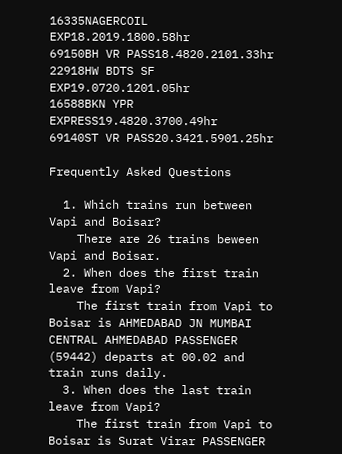16335NAGERCOIL EXP18.2019.1800.58hr
69150BH VR PASS18.4820.2101.33hr
22918HW BDTS SF EXP19.0720.1201.05hr
16588BKN YPR EXPRESS19.4820.3700.49hr
69140ST VR PASS20.3421.5901.25hr

Frequently Asked Questions

  1. Which trains run between Vapi and Boisar?
    There are 26 trains beween Vapi and Boisar.
  2. When does the first train leave from Vapi?
    The first train from Vapi to Boisar is AHMEDABAD JN MUMBAI CENTRAL AHMEDABAD PASSENGER (59442) departs at 00.02 and train runs daily.
  3. When does the last train leave from Vapi?
    The first train from Vapi to Boisar is Surat Virar PASSENGER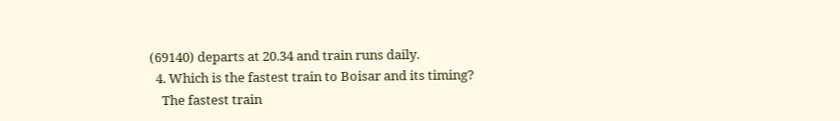(69140) departs at 20.34 and train runs daily.
  4. Which is the fastest train to Boisar and its timing?
    The fastest train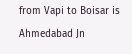from Vapi to Boisar is Ahmedabad Jn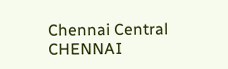Chennai Central CHENNAI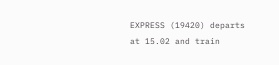EXPRESS (19420) departs at 15.02 and train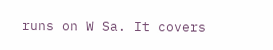runs on W Sa. It covers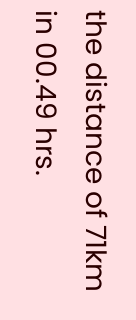the distance of 71km in 00.49 hrs.